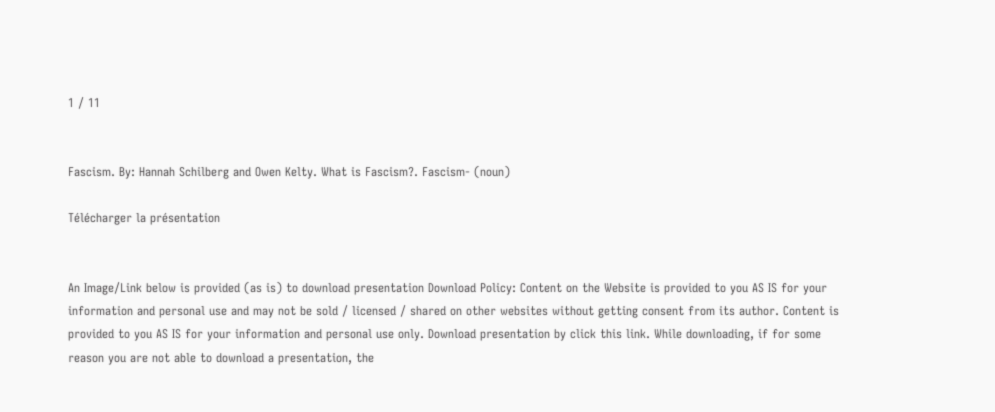1 / 11


Fascism. By: Hannah Schilberg and Owen Kelty. What is Fascism?. Fascism- (noun)

Télécharger la présentation


An Image/Link below is provided (as is) to download presentation Download Policy: Content on the Website is provided to you AS IS for your information and personal use and may not be sold / licensed / shared on other websites without getting consent from its author. Content is provided to you AS IS for your information and personal use only. Download presentation by click this link. While downloading, if for some reason you are not able to download a presentation, the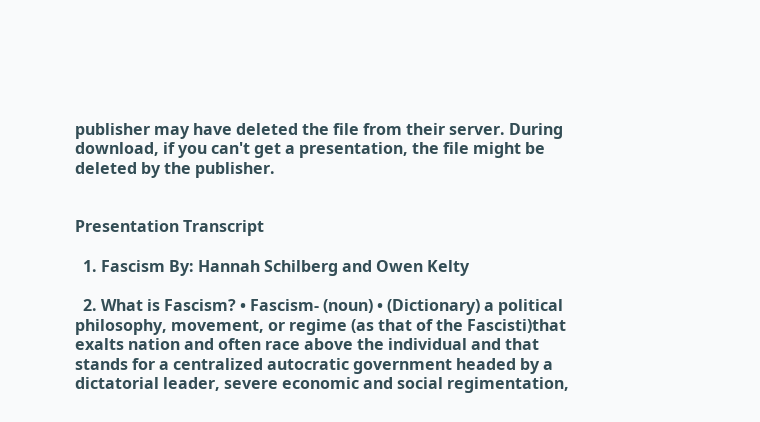publisher may have deleted the file from their server. During download, if you can't get a presentation, the file might be deleted by the publisher.


Presentation Transcript

  1. Fascism By: Hannah Schilberg and Owen Kelty

  2. What is Fascism? • Fascism- (noun) • (Dictionary) a political philosophy, movement, or regime (as that of the Fascisti)that exalts nation and often race above the individual and that stands for a centralized autocratic government headed by a dictatorial leader, severe economic and social regimentation,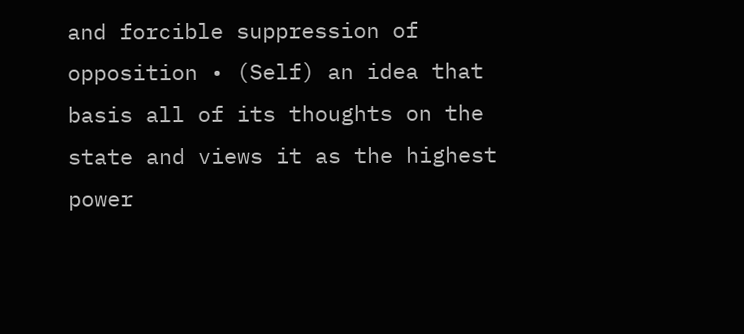and forcible suppression of opposition • (Self) an idea that basis all of its thoughts on the state and views it as the highest power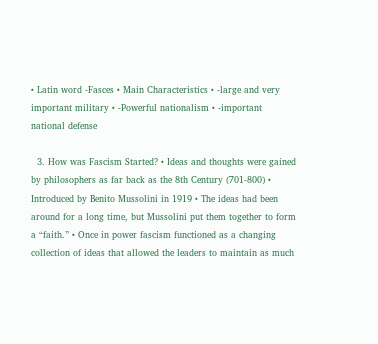• Latin word -Fasces • Main Characteristics • -large and very important military • -Powerful nationalism • -important national defense

  3. How was Fascism Started? • Ideas and thoughts were gained by philosophers as far back as the 8th Century (701-800) • Introduced by Benito Mussolini in 1919 • The ideas had been around for a long time, but Mussolini put them together to form a “faith.” • Once in power fascism functioned as a changing collection of ideas that allowed the leaders to maintain as much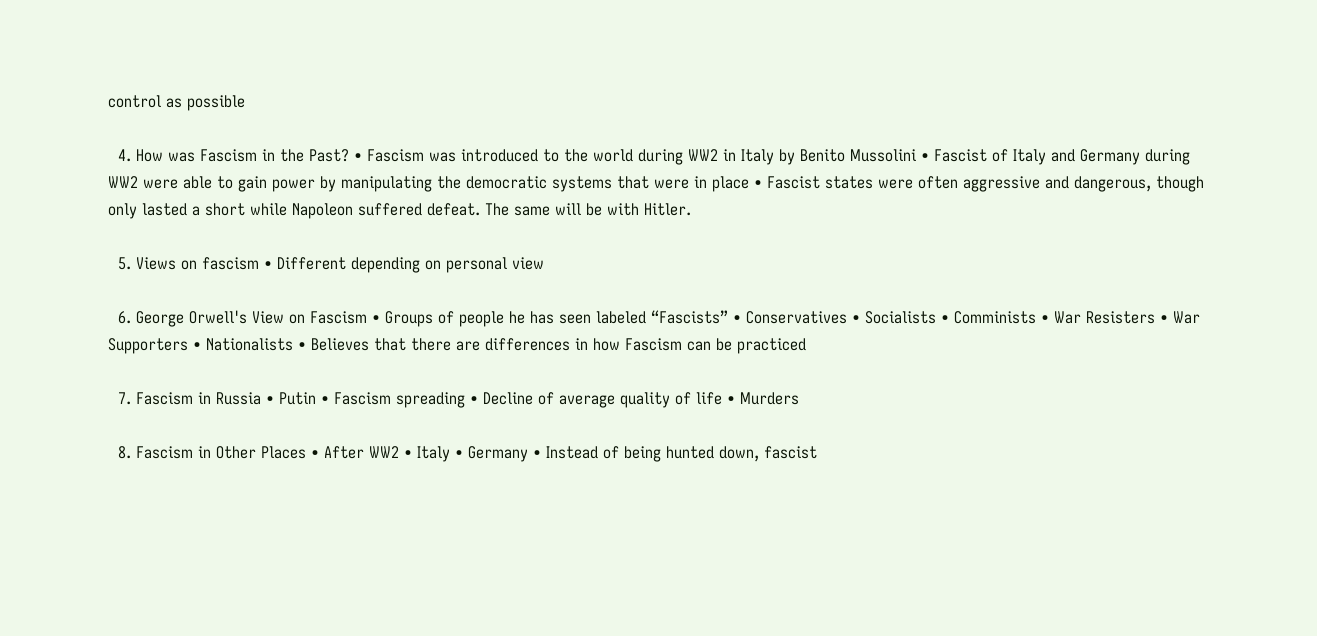control as possible

  4. How was Fascism in the Past? • Fascism was introduced to the world during WW2 in Italy by Benito Mussolini • Fascist of Italy and Germany during WW2 were able to gain power by manipulating the democratic systems that were in place • Fascist states were often aggressive and dangerous, though only lasted a short while Napoleon suffered defeat. The same will be with Hitler.

  5. Views on fascism • Different depending on personal view

  6. George Orwell's View on Fascism • Groups of people he has seen labeled “Fascists” • Conservatives • Socialists • Comminists • War Resisters • War Supporters • Nationalists • Believes that there are differences in how Fascism can be practiced

  7. Fascism in Russia • Putin • Fascism spreading • Decline of average quality of life • Murders

  8. Fascism in Other Places • After WW2 • Italy • Germany • Instead of being hunted down, fascist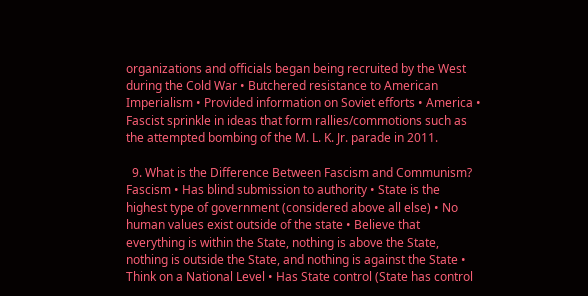organizations and officials began being recruited by the West during the Cold War • Butchered resistance to American Imperialism • Provided information on Soviet efforts • America • Fascist sprinkle in ideas that form rallies/commotions such as the attempted bombing of the M. L. K. Jr. parade in 2011.

  9. What is the Difference Between Fascism and Communism? Fascism • Has blind submission to authority • State is the highest type of government (considered above all else) • No human values exist outside of the state • Believe that everything is within the State, nothing is above the State, nothing is outside the State, and nothing is against the State • Think on a National Level • Has State control (State has control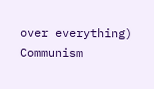over everything) Communism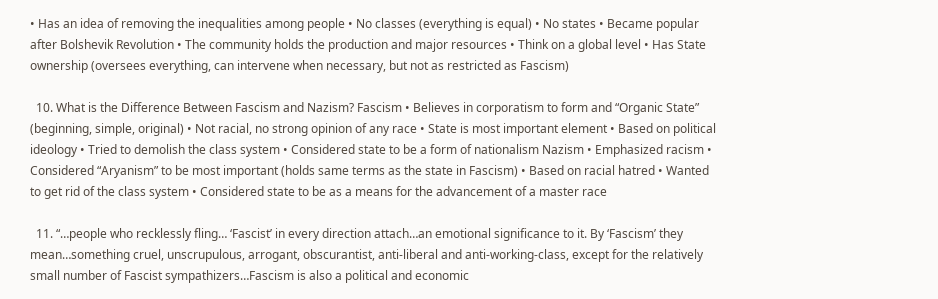• Has an idea of removing the inequalities among people • No classes (everything is equal) • No states • Became popular after Bolshevik Revolution • The community holds the production and major resources • Think on a global level • Has State ownership (oversees everything, can intervene when necessary, but not as restricted as Fascism)

  10. What is the Difference Between Fascism and Nazism? Fascism • Believes in corporatism to form and “Organic State” (beginning, simple, original) • Not racial, no strong opinion of any race • State is most important element • Based on political ideology • Tried to demolish the class system • Considered state to be a form of nationalism Nazism • Emphasized racism • Considered “Aryanism” to be most important (holds same terms as the state in Fascism) • Based on racial hatred • Wanted to get rid of the class system • Considered state to be as a means for the advancement of a master race

  11. “…people who recklessly fling… ‘Fascist’ in every direction attach…an emotional significance to it. By ‘Fascism’ they mean…something cruel, unscrupulous, arrogant, obscurantist, anti-liberal and anti-working-class, except for the relatively small number of Fascist sympathizers…Fascism is also a political and economic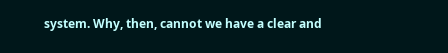system. Why, then, cannot we have a clear and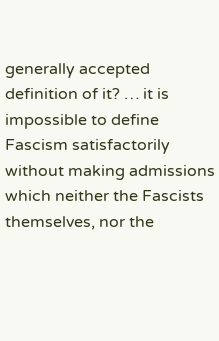generally accepted definition of it? … it is impossible to define Fascism satisfactorily without making admissions which neither the Fascists themselves, nor the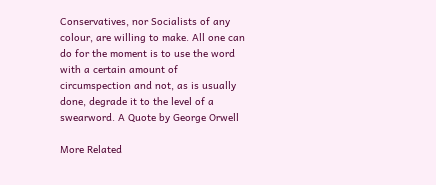Conservatives, nor Socialists of any colour, are willing to make. All one can do for the moment is to use the word with a certain amount of circumspection and not, as is usually done, degrade it to the level of a swearword. A Quote by George Orwell

More Related